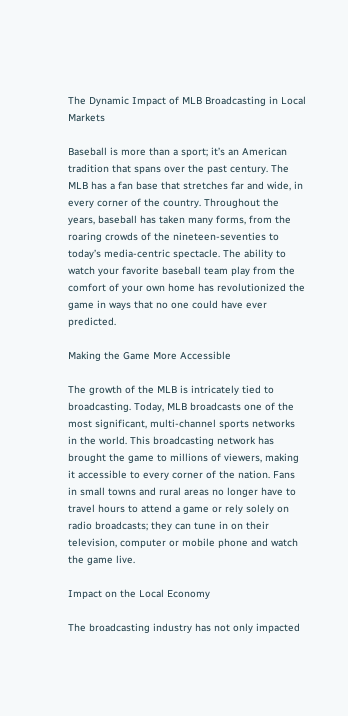The Dynamic Impact of MLB Broadcasting in Local Markets

Baseball is more than a sport; it’s an American tradition that spans over the past century. The MLB has a fan base that stretches far and wide, in every corner of the country. Throughout the years, baseball has taken many forms, from the roaring crowds of the nineteen-seventies to today’s media-centric spectacle. The ability to watch your favorite baseball team play from the comfort of your own home has revolutionized the game in ways that no one could have ever predicted.

Making the Game More Accessible

The growth of the MLB is intricately tied to broadcasting. Today, MLB broadcasts one of the most significant, multi-channel sports networks in the world. This broadcasting network has brought the game to millions of viewers, making it accessible to every corner of the nation. Fans in small towns and rural areas no longer have to travel hours to attend a game or rely solely on radio broadcasts; they can tune in on their television, computer or mobile phone and watch the game live.

Impact on the Local Economy

The broadcasting industry has not only impacted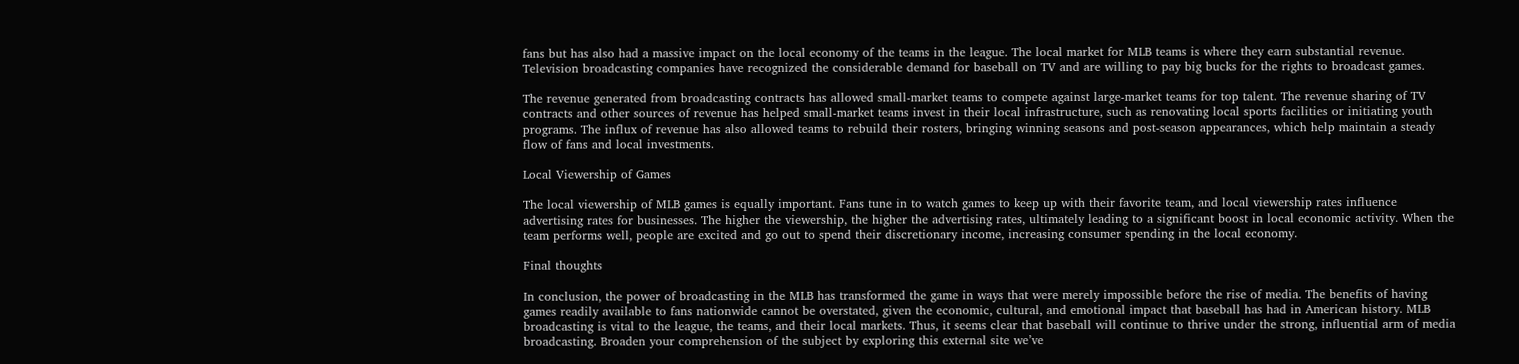fans but has also had a massive impact on the local economy of the teams in the league. The local market for MLB teams is where they earn substantial revenue. Television broadcasting companies have recognized the considerable demand for baseball on TV and are willing to pay big bucks for the rights to broadcast games.

The revenue generated from broadcasting contracts has allowed small-market teams to compete against large-market teams for top talent. The revenue sharing of TV contracts and other sources of revenue has helped small-market teams invest in their local infrastructure, such as renovating local sports facilities or initiating youth programs. The influx of revenue has also allowed teams to rebuild their rosters, bringing winning seasons and post-season appearances, which help maintain a steady flow of fans and local investments.

Local Viewership of Games

The local viewership of MLB games is equally important. Fans tune in to watch games to keep up with their favorite team, and local viewership rates influence advertising rates for businesses. The higher the viewership, the higher the advertising rates, ultimately leading to a significant boost in local economic activity. When the team performs well, people are excited and go out to spend their discretionary income, increasing consumer spending in the local economy.

Final thoughts

In conclusion, the power of broadcasting in the MLB has transformed the game in ways that were merely impossible before the rise of media. The benefits of having games readily available to fans nationwide cannot be overstated, given the economic, cultural, and emotional impact that baseball has had in American history. MLB broadcasting is vital to the league, the teams, and their local markets. Thus, it seems clear that baseball will continue to thrive under the strong, influential arm of media broadcasting. Broaden your comprehension of the subject by exploring this external site we’ve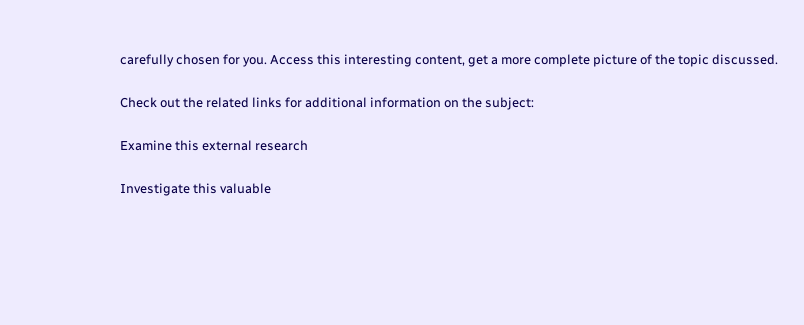carefully chosen for you. Access this interesting content, get a more complete picture of the topic discussed.

Check out the related links for additional information on the subject:

Examine this external research

Investigate this valuable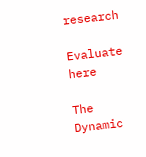research

Evaluate here

The Dynamic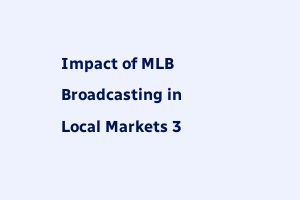Impact of MLB Broadcasting in Local Markets 3